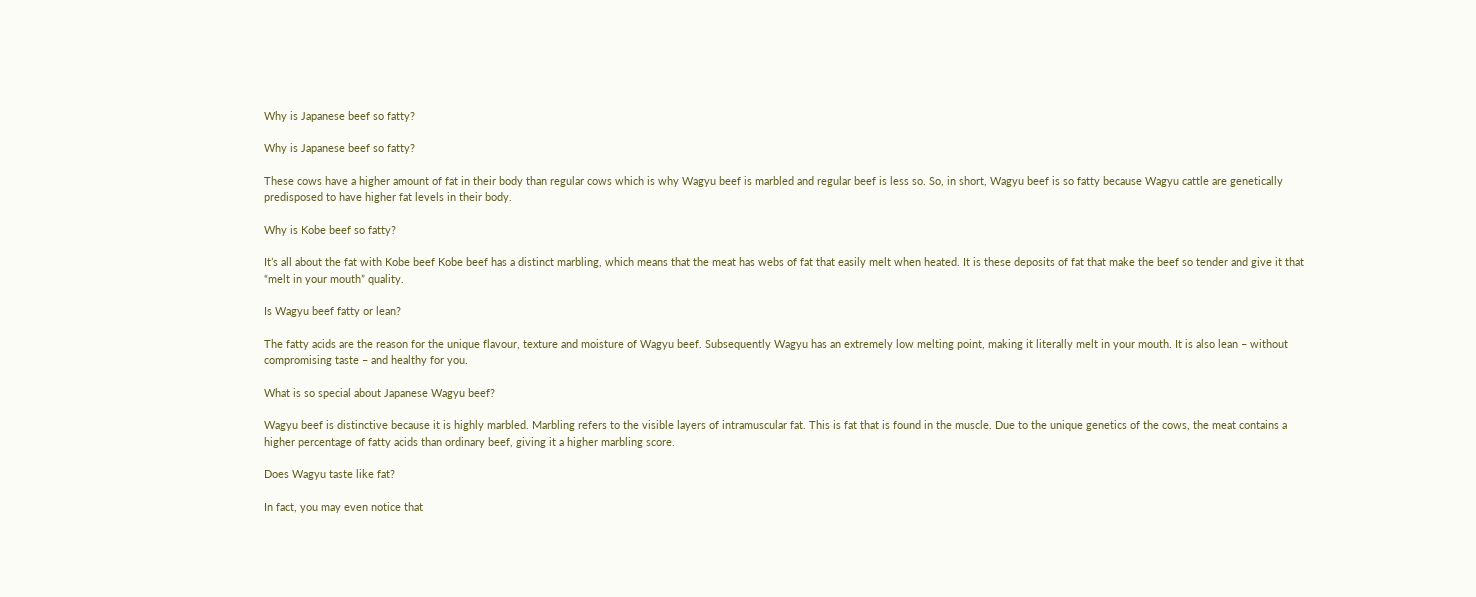Why is Japanese beef so fatty?

Why is Japanese beef so fatty?

These cows have a higher amount of fat in their body than regular cows which is why Wagyu beef is marbled and regular beef is less so. So, in short, Wagyu beef is so fatty because Wagyu cattle are genetically predisposed to have higher fat levels in their body.

Why is Kobe beef so fatty?

It’s all about the fat with Kobe beef Kobe beef has a distinct marbling, which means that the meat has webs of fat that easily melt when heated. It is these deposits of fat that make the beef so tender and give it that “melt in your mouth” quality.

Is Wagyu beef fatty or lean?

The fatty acids are the reason for the unique flavour, texture and moisture of Wagyu beef. Subsequently Wagyu has an extremely low melting point, making it literally melt in your mouth. It is also lean – without compromising taste – and healthy for you.

What is so special about Japanese Wagyu beef?

Wagyu beef is distinctive because it is highly marbled. Marbling refers to the visible layers of intramuscular fat. This is fat that is found in the muscle. Due to the unique genetics of the cows, the meat contains a higher percentage of fatty acids than ordinary beef, giving it a higher marbling score.

Does Wagyu taste like fat?

In fact, you may even notice that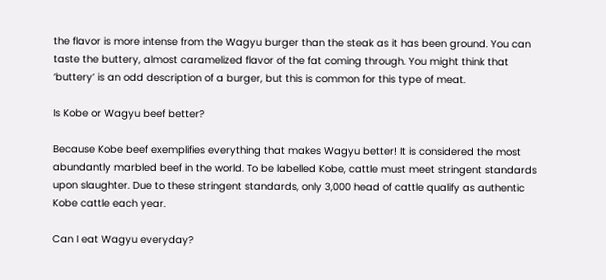the flavor is more intense from the Wagyu burger than the steak as it has been ground. You can taste the buttery, almost caramelized flavor of the fat coming through. You might think that ‘buttery’ is an odd description of a burger, but this is common for this type of meat.

Is Kobe or Wagyu beef better?

Because Kobe beef exemplifies everything that makes Wagyu better! It is considered the most abundantly marbled beef in the world. To be labelled Kobe, cattle must meet stringent standards upon slaughter. Due to these stringent standards, only 3,000 head of cattle qualify as authentic Kobe cattle each year.

Can I eat Wagyu everyday?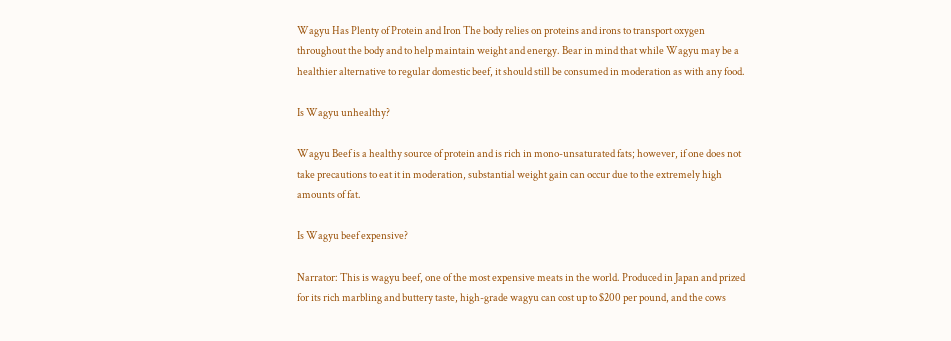Wagyu Has Plenty of Protein and Iron The body relies on proteins and irons to transport oxygen throughout the body and to help maintain weight and energy. Bear in mind that while Wagyu may be a healthier alternative to regular domestic beef, it should still be consumed in moderation as with any food.

Is Wagyu unhealthy?

Wagyu Beef is a healthy source of protein and is rich in mono-unsaturated fats; however, if one does not take precautions to eat it in moderation, substantial weight gain can occur due to the extremely high amounts of fat.

Is Wagyu beef expensive?

Narrator: This is wagyu beef, one of the most expensive meats in the world. Produced in Japan and prized for its rich marbling and buttery taste, high-grade wagyu can cost up to $200 per pound, and the cows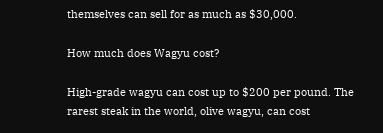themselves can sell for as much as $30,000.

How much does Wagyu cost?

High-grade wagyu can cost up to $200 per pound. The rarest steak in the world, olive wagyu, can cost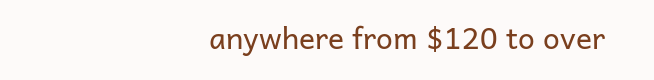anywhere from $120 to over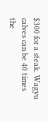$300 for a steak. Wagyu calves can be 40 times the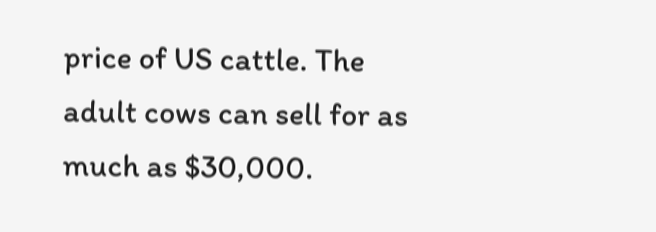price of US cattle. The adult cows can sell for as much as $30,000.